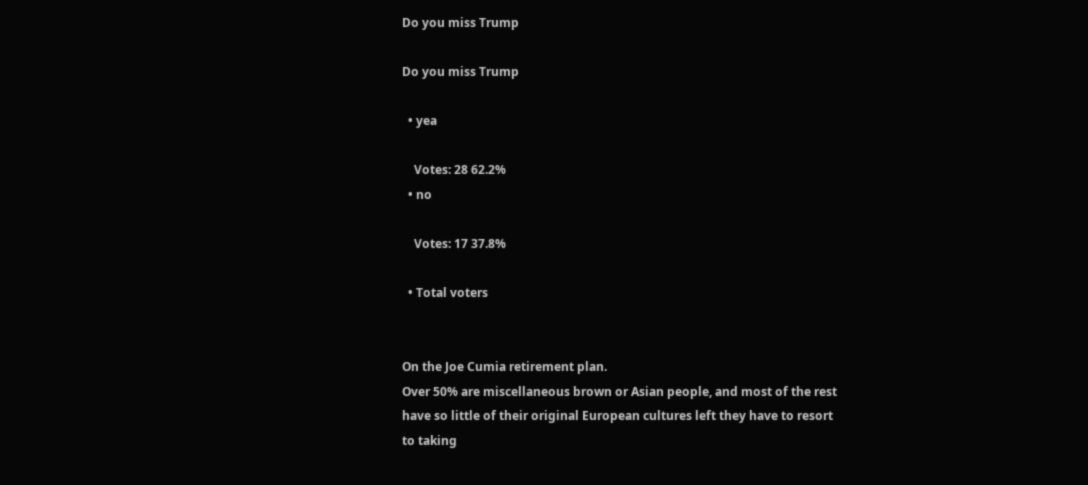Do you miss Trump

Do you miss Trump

  • yea

    Votes: 28 62.2%
  • no

    Votes: 17 37.8%

  • Total voters


On the Joe Cumia retirement plan.
Over 50% are miscellaneous brown or Asian people, and most of the rest have so little of their original European cultures left they have to resort to taking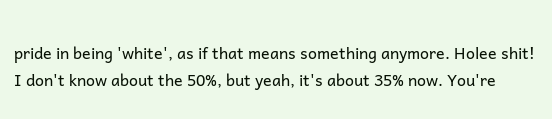pride in being 'white', as if that means something anymore. Holee shit!
I don't know about the 50%, but yeah, it's about 35% now. You're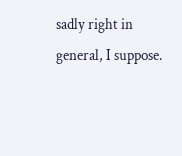sadly right in general, I suppose.